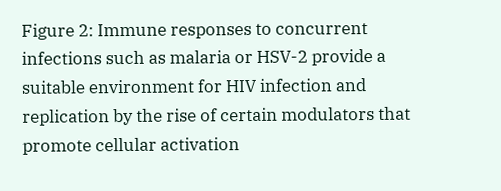Figure 2: Immune responses to concurrent infections such as malaria or HSV-2 provide a suitable environment for HIV infection and replication by the rise of certain modulators that promote cellular activation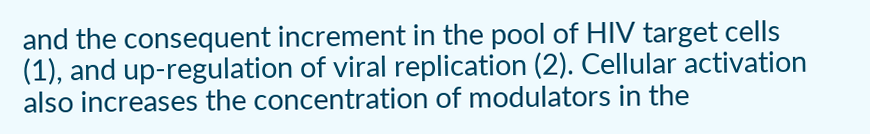and the consequent increment in the pool of HIV target cells (1), and up-regulation of viral replication (2). Cellular activation also increases the concentration of modulators in the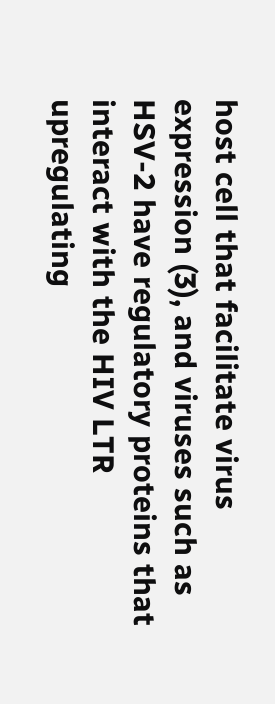host cell that facilitate virus expression (3), and viruses such as HSV-2 have regulatory proteins that interact with the HIV LTR upregulating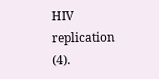HIV replication (4).